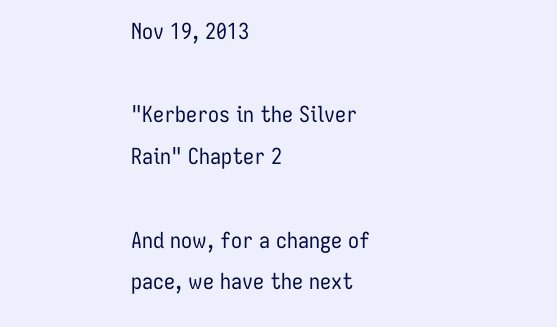Nov 19, 2013

"Kerberos in the Silver Rain" Chapter 2

And now, for a change of pace, we have the next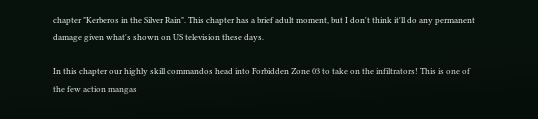chapter "Kerberos in the Silver Rain". This chapter has a brief adult moment, but I don't think it'll do any permanent damage given what's shown on US television these days.

In this chapter our highly skill commandos head into Forbidden Zone 03 to take on the infiltrators! This is one of the few action mangas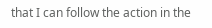that I can follow the action in the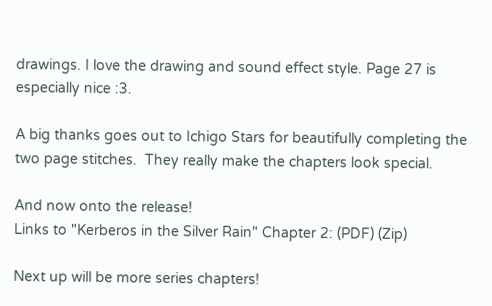drawings. I love the drawing and sound effect style. Page 27 is especially nice :3.

A big thanks goes out to Ichigo Stars for beautifully completing the two page stitches.  They really make the chapters look special.

And now onto the release!
Links to "Kerberos in the Silver Rain" Chapter 2: (PDF) (Zip)

Next up will be more series chapters!